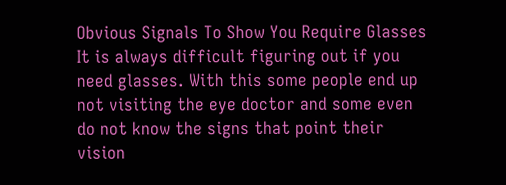Obvious Signals To Show You Require Glasses
It is always difficult figuring out if you need glasses. With this some people end up not visiting the eye doctor and some even do not know the signs that point their vision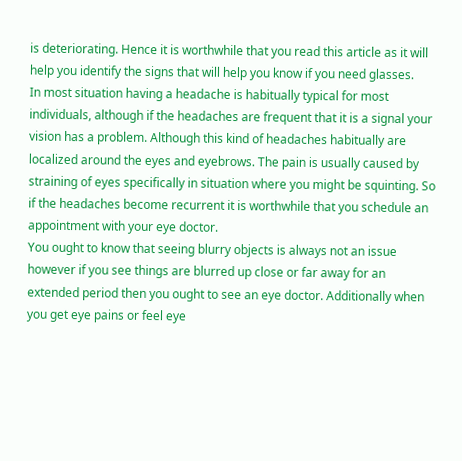is deteriorating. Hence it is worthwhile that you read this article as it will help you identify the signs that will help you know if you need glasses.
In most situation having a headache is habitually typical for most individuals, although if the headaches are frequent that it is a signal your vision has a problem. Although this kind of headaches habitually are localized around the eyes and eyebrows. The pain is usually caused by straining of eyes specifically in situation where you might be squinting. So if the headaches become recurrent it is worthwhile that you schedule an appointment with your eye doctor.
You ought to know that seeing blurry objects is always not an issue however if you see things are blurred up close or far away for an extended period then you ought to see an eye doctor. Additionally when you get eye pains or feel eye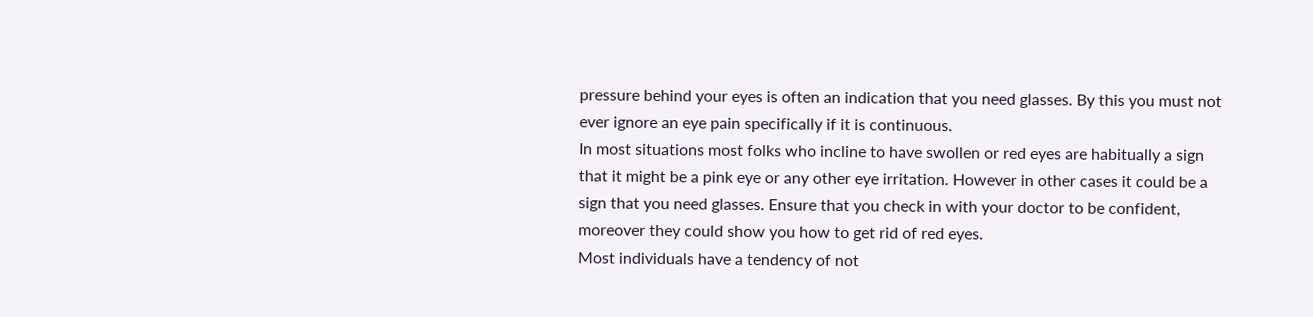pressure behind your eyes is often an indication that you need glasses. By this you must not ever ignore an eye pain specifically if it is continuous.
In most situations most folks who incline to have swollen or red eyes are habitually a sign that it might be a pink eye or any other eye irritation. However in other cases it could be a sign that you need glasses. Ensure that you check in with your doctor to be confident, moreover they could show you how to get rid of red eyes.
Most individuals have a tendency of not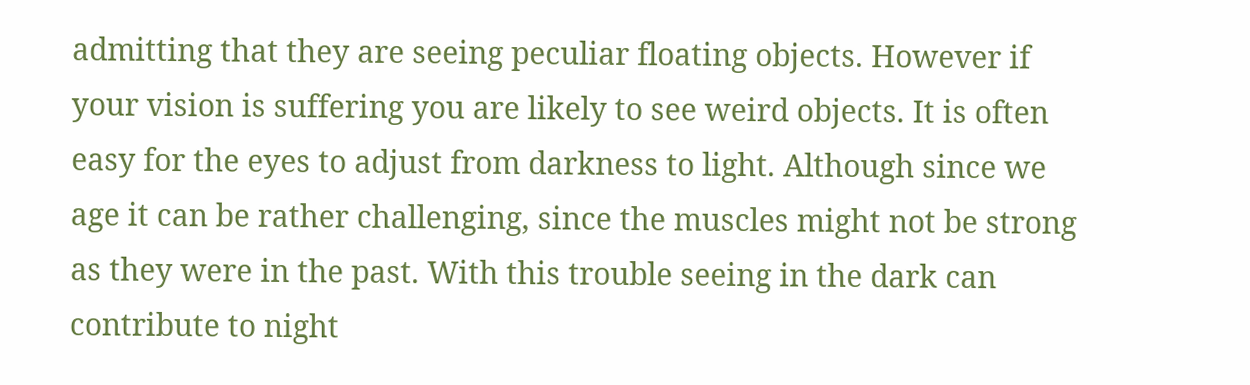admitting that they are seeing peculiar floating objects. However if your vision is suffering you are likely to see weird objects. It is often easy for the eyes to adjust from darkness to light. Although since we age it can be rather challenging, since the muscles might not be strong as they were in the past. With this trouble seeing in the dark can contribute to night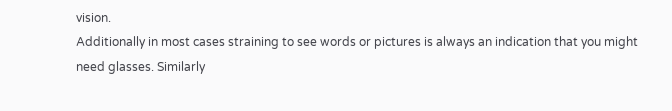vision.
Additionally in most cases straining to see words or pictures is always an indication that you might need glasses. Similarly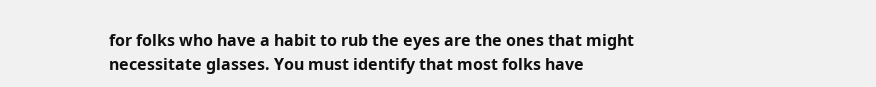for folks who have a habit to rub the eyes are the ones that might necessitate glasses. You must identify that most folks have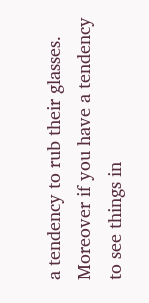a tendency to rub their glasses. Moreover if you have a tendency to see things in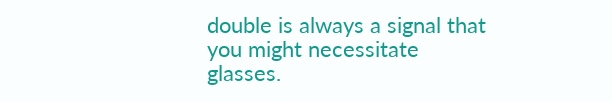double is always a signal that you might necessitate glasses.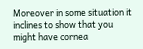Moreover in some situation it inclines to show that you might have cornea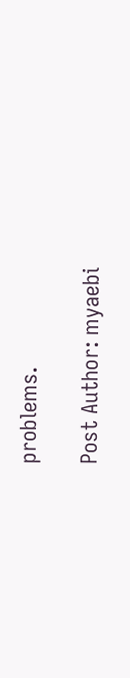problems.

Post Author: myaebi